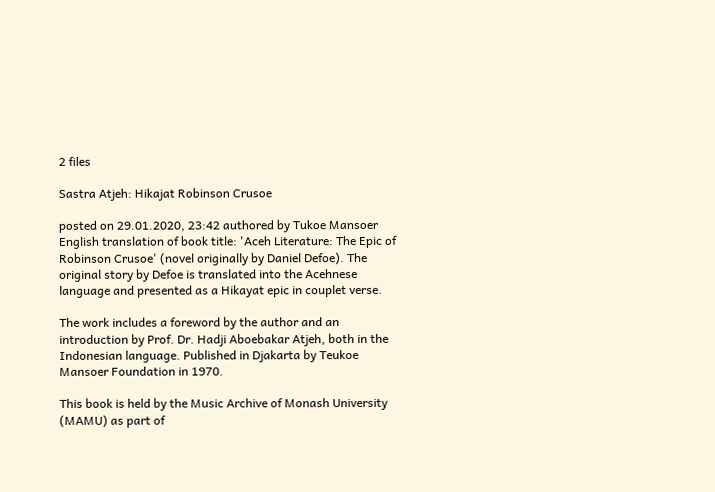2 files

Sastra Atjeh: Hikajat Robinson Crusoe

posted on 29.01.2020, 23:42 authored by Tukoe Mansoer
English translation of book title: 'Aceh Literature: The Epic of Robinson Crusoe' (novel originally by Daniel Defoe). The original story by Defoe is translated into the Acehnese language and presented as a Hikayat epic in couplet verse.

The work includes a foreword by the author and an introduction by Prof. Dr. Hadji Aboebakar Atjeh, both in the Indonesian language. Published in Djakarta by Teukoe Mansoer Foundation in 1970.

This book is held by the Music Archive of Monash University (MAMU) as part of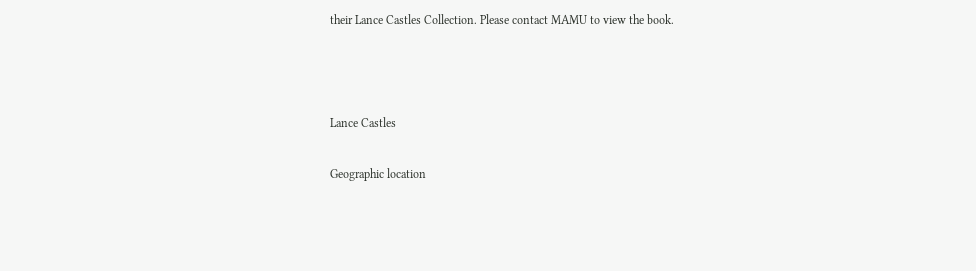their Lance Castles Collection. Please contact MAMU to view the book.



Lance Castles

Geographic location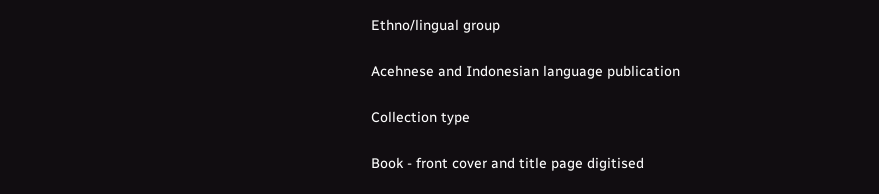Ethno/lingual group

Acehnese and Indonesian language publication

Collection type

Book - front cover and title page digitised